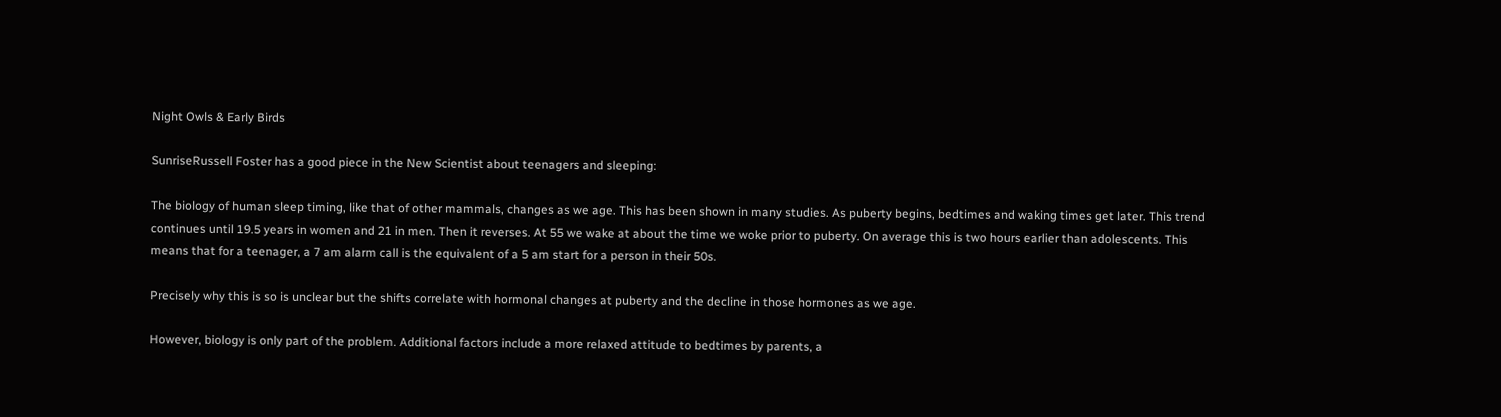Night Owls & Early Birds

SunriseRussell Foster has a good piece in the New Scientist about teenagers and sleeping:

The biology of human sleep timing, like that of other mammals, changes as we age. This has been shown in many studies. As puberty begins, bedtimes and waking times get later. This trend continues until 19.5 years in women and 21 in men. Then it reverses. At 55 we wake at about the time we woke prior to puberty. On average this is two hours earlier than adolescents. This means that for a teenager, a 7 am alarm call is the equivalent of a 5 am start for a person in their 50s.

Precisely why this is so is unclear but the shifts correlate with hormonal changes at puberty and the decline in those hormones as we age.

However, biology is only part of the problem. Additional factors include a more relaxed attitude to bedtimes by parents, a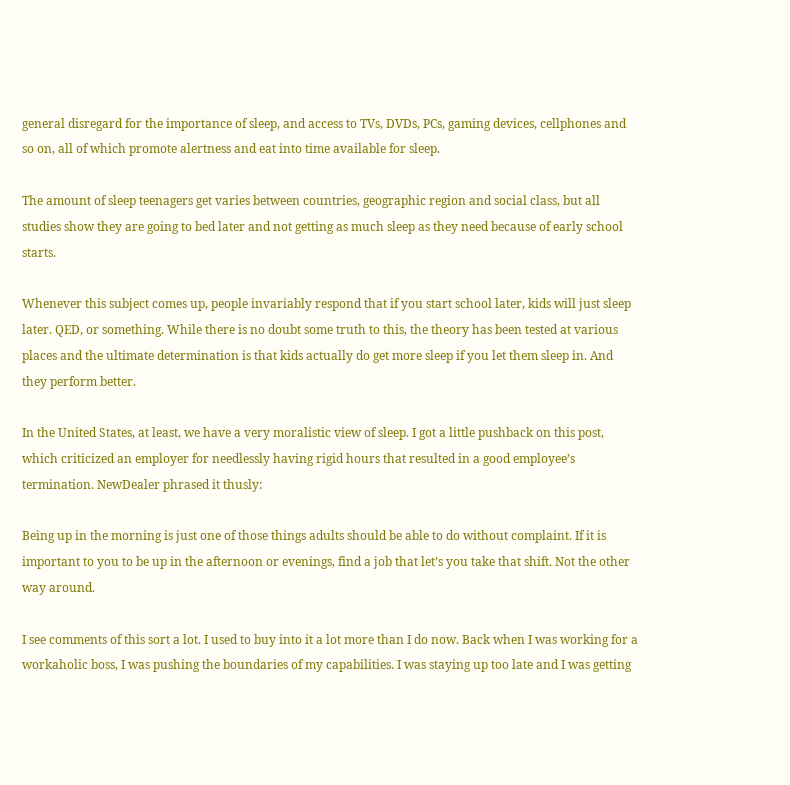general disregard for the importance of sleep, and access to TVs, DVDs, PCs, gaming devices, cellphones and so on, all of which promote alertness and eat into time available for sleep.

The amount of sleep teenagers get varies between countries, geographic region and social class, but all studies show they are going to bed later and not getting as much sleep as they need because of early school starts.

Whenever this subject comes up, people invariably respond that if you start school later, kids will just sleep later. QED, or something. While there is no doubt some truth to this, the theory has been tested at various places and the ultimate determination is that kids actually do get more sleep if you let them sleep in. And they perform better.

In the United States, at least, we have a very moralistic view of sleep. I got a little pushback on this post, which criticized an employer for needlessly having rigid hours that resulted in a good employee’s termination. NewDealer phrased it thusly:

Being up in the morning is just one of those things adults should be able to do without complaint. If it is important to you to be up in the afternoon or evenings, find a job that let’s you take that shift. Not the other way around.

I see comments of this sort a lot. I used to buy into it a lot more than I do now. Back when I was working for a workaholic boss, I was pushing the boundaries of my capabilities. I was staying up too late and I was getting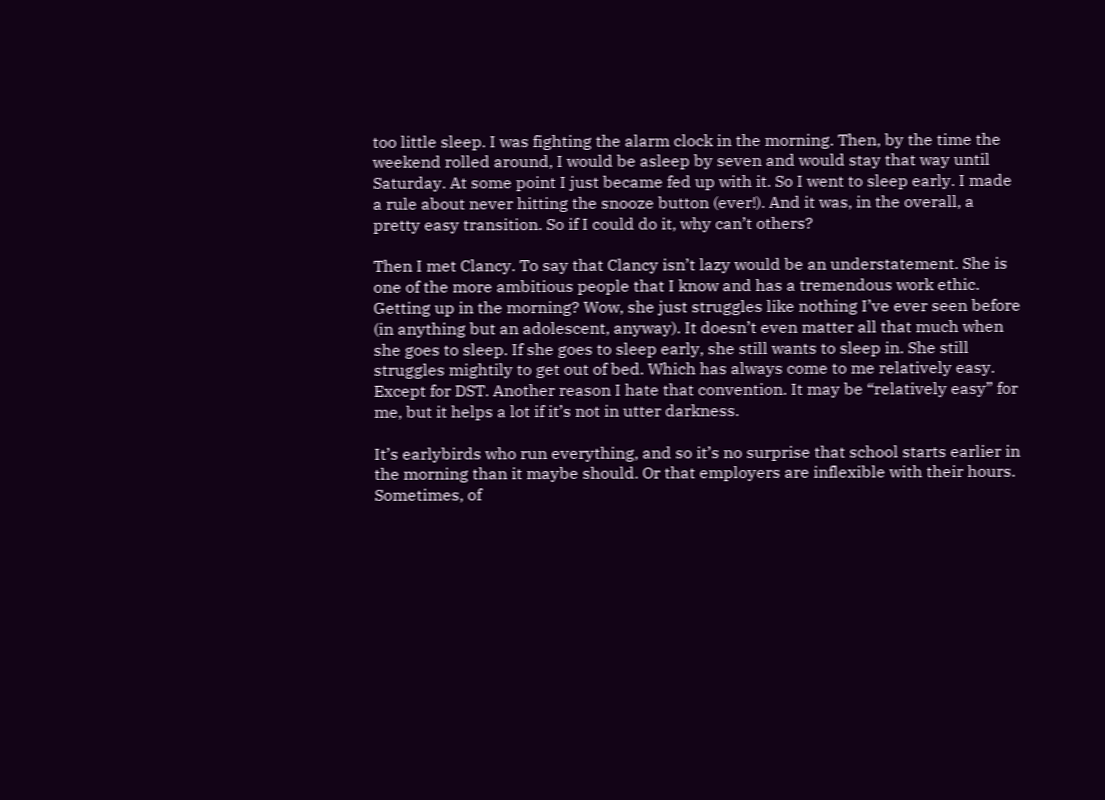too little sleep. I was fighting the alarm clock in the morning. Then, by the time the weekend rolled around, I would be asleep by seven and would stay that way until Saturday. At some point I just became fed up with it. So I went to sleep early. I made a rule about never hitting the snooze button (ever!). And it was, in the overall, a pretty easy transition. So if I could do it, why can’t others?

Then I met Clancy. To say that Clancy isn’t lazy would be an understatement. She is one of the more ambitious people that I know and has a tremendous work ethic. Getting up in the morning? Wow, she just struggles like nothing I’ve ever seen before (in anything but an adolescent, anyway). It doesn’t even matter all that much when she goes to sleep. If she goes to sleep early, she still wants to sleep in. She still struggles mightily to get out of bed. Which has always come to me relatively easy. Except for DST. Another reason I hate that convention. It may be “relatively easy” for me, but it helps a lot if it’s not in utter darkness.

It’s earlybirds who run everything, and so it’s no surprise that school starts earlier in the morning than it maybe should. Or that employers are inflexible with their hours. Sometimes, of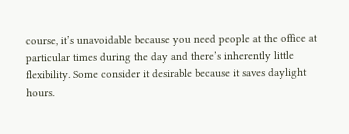course, it’s unavoidable because you need people at the office at particular times during the day and there’s inherently little flexibility. Some consider it desirable because it saves daylight hours.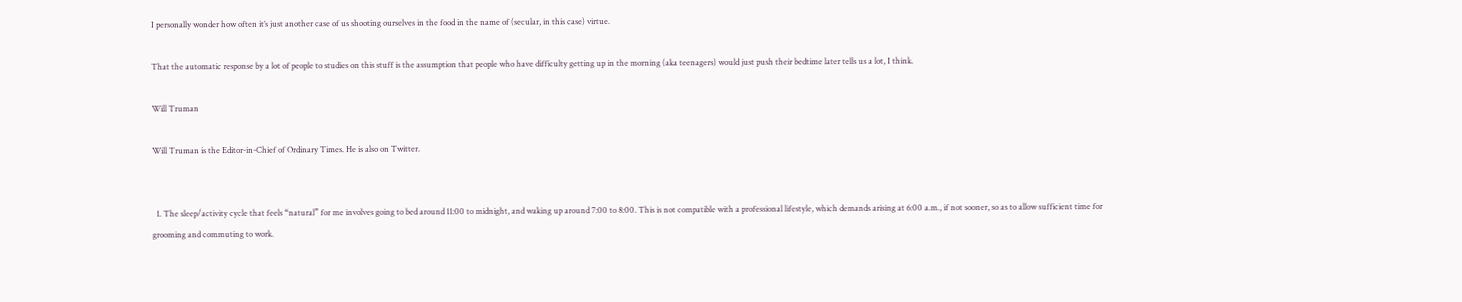I personally wonder how often it’s just another case of us shooting ourselves in the food in the name of (secular, in this case) virtue.

That the automatic response by a lot of people to studies on this stuff is the assumption that people who have difficulty getting up in the morning (aka teenagers) would just push their bedtime later tells us a lot, I think.

Will Truman

Will Truman is the Editor-in-Chief of Ordinary Times. He is also on Twitter.


  1. The sleep/activity cycle that feels “natural” for me involves going to bed around 11:00 to midnight, and waking up around 7:00 to 8:00. This is not compatible with a professional lifestyle, which demands arising at 6:00 a.m., if not sooner, so as to allow sufficient time for grooming and commuting to work.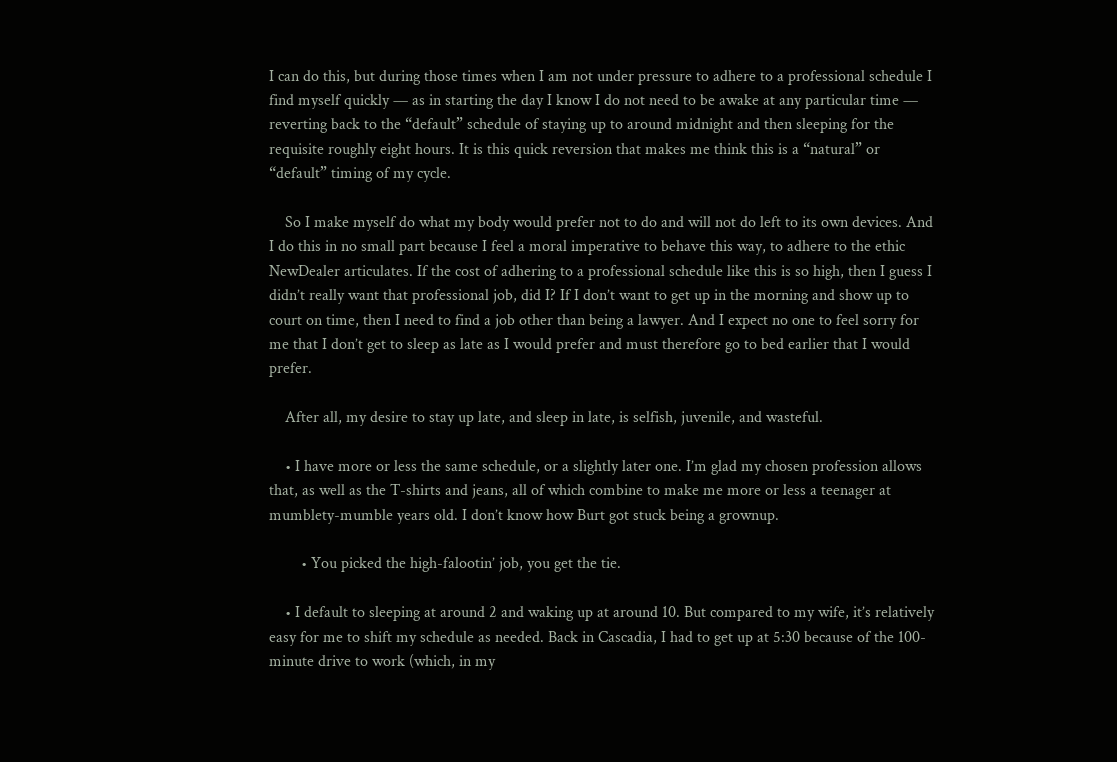I can do this, but during those times when I am not under pressure to adhere to a professional schedule I find myself quickly — as in starting the day I know I do not need to be awake at any particular time — reverting back to the “default” schedule of staying up to around midnight and then sleeping for the requisite roughly eight hours. It is this quick reversion that makes me think this is a “natural” or “default” timing of my cycle.

    So I make myself do what my body would prefer not to do and will not do left to its own devices. And I do this in no small part because I feel a moral imperative to behave this way, to adhere to the ethic NewDealer articulates. If the cost of adhering to a professional schedule like this is so high, then I guess I didn’t really want that professional job, did I? If I don’t want to get up in the morning and show up to court on time, then I need to find a job other than being a lawyer. And I expect no one to feel sorry for me that I don’t get to sleep as late as I would prefer and must therefore go to bed earlier that I would prefer.

    After all, my desire to stay up late, and sleep in late, is selfish, juvenile, and wasteful.

    • I have more or less the same schedule, or a slightly later one. I’m glad my chosen profession allows that, as well as the T-shirts and jeans, all of which combine to make me more or less a teenager at mumblety-mumble years old. I don’t know how Burt got stuck being a grownup.

        • You picked the high-falootin’ job, you get the tie.

    • I default to sleeping at around 2 and waking up at around 10. But compared to my wife, it’s relatively easy for me to shift my schedule as needed. Back in Cascadia, I had to get up at 5:30 because of the 100-minute drive to work (which, in my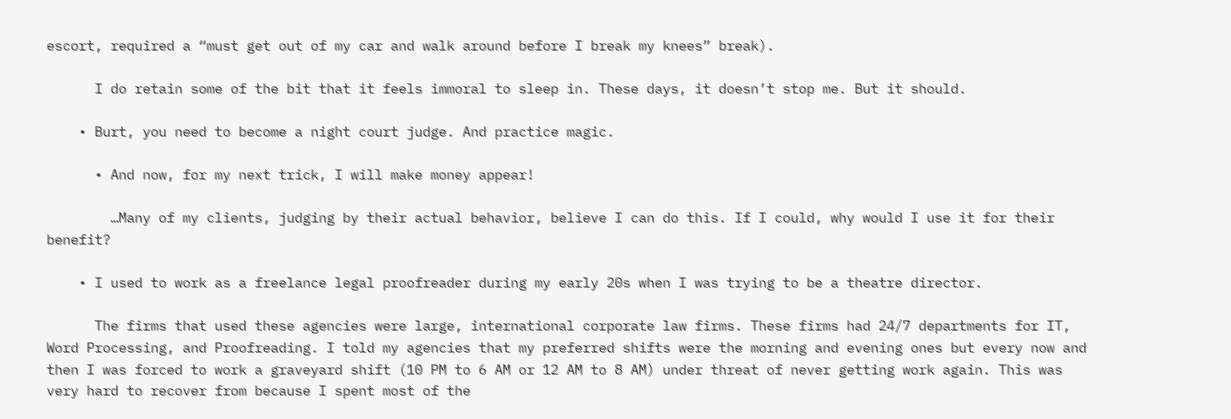escort, required a “must get out of my car and walk around before I break my knees” break).

      I do retain some of the bit that it feels immoral to sleep in. These days, it doesn’t stop me. But it should.

    • Burt, you need to become a night court judge. And practice magic.

      • And now, for my next trick, I will make money appear!

        …Many of my clients, judging by their actual behavior, believe I can do this. If I could, why would I use it for their benefit?

    • I used to work as a freelance legal proofreader during my early 20s when I was trying to be a theatre director.

      The firms that used these agencies were large, international corporate law firms. These firms had 24/7 departments for IT, Word Processing, and Proofreading. I told my agencies that my preferred shifts were the morning and evening ones but every now and then I was forced to work a graveyard shift (10 PM to 6 AM or 12 AM to 8 AM) under threat of never getting work again. This was very hard to recover from because I spent most of the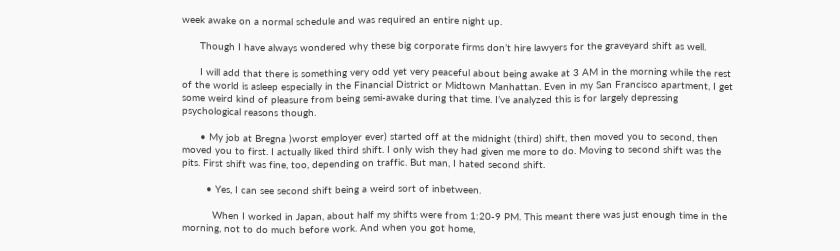week awake on a normal schedule and was required an entire night up.

      Though I have always wondered why these big corporate firms don’t hire lawyers for the graveyard shift as well.

      I will add that there is something very odd yet very peaceful about being awake at 3 AM in the morning while the rest of the world is asleep especially in the Financial District or Midtown Manhattan. Even in my San Francisco apartment, I get some weird kind of pleasure from being semi-awake during that time. I’ve analyzed this is for largely depressing psychological reasons though.

      • My job at Bregna )worst employer ever) started off at the midnight (third) shift, then moved you to second, then moved you to first. I actually liked third shift. I only wish they had given me more to do. Moving to second shift was the pits. First shift was fine, too, depending on traffic. But man, I hated second shift.

        • Yes, I can see second shift being a weird sort of inbetween.

          When I worked in Japan, about half my shifts were from 1:20-9 PM. This meant there was just enough time in the morning, not to do much before work. And when you got home,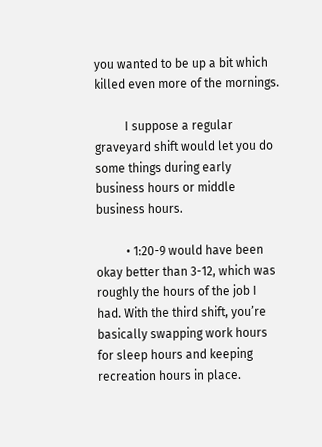you wanted to be up a bit which killed even more of the mornings.

          I suppose a regular graveyard shift would let you do some things during early business hours or middle business hours.

          • 1:20-9 would have been okay better than 3-12, which was roughly the hours of the job I had. With the third shift, you’re basically swapping work hours for sleep hours and keeping recreation hours in place.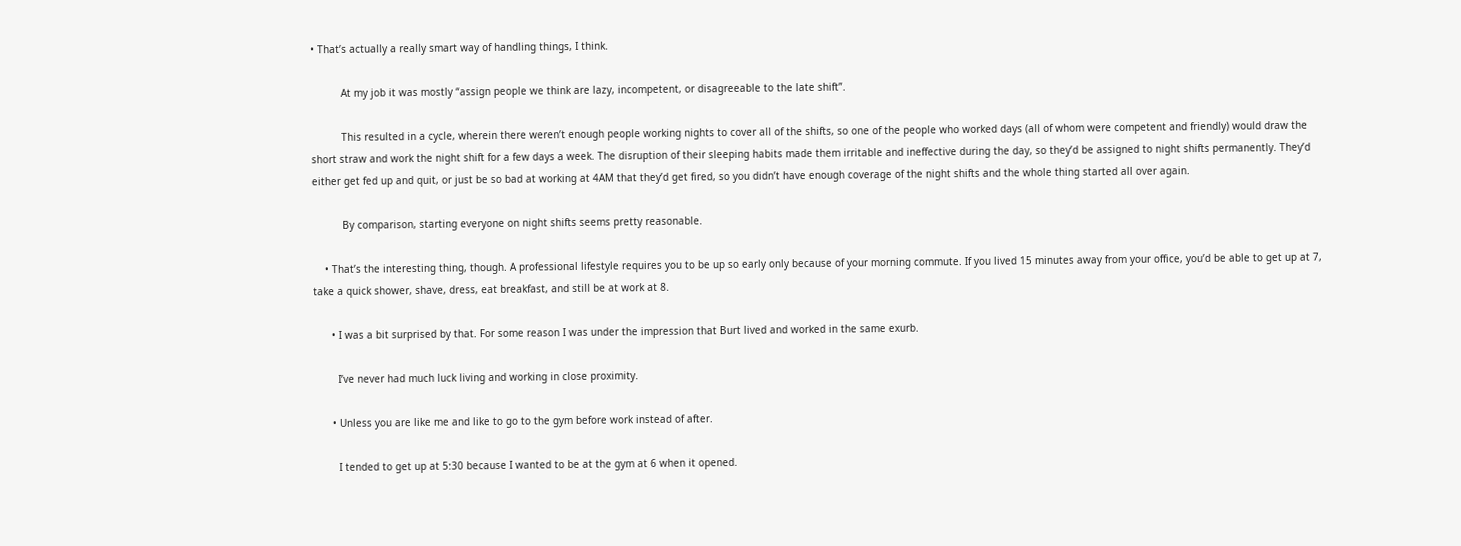• That’s actually a really smart way of handling things, I think.

          At my job it was mostly “assign people we think are lazy, incompetent, or disagreeable to the late shift”.

          This resulted in a cycle, wherein there weren’t enough people working nights to cover all of the shifts, so one of the people who worked days (all of whom were competent and friendly) would draw the short straw and work the night shift for a few days a week. The disruption of their sleeping habits made them irritable and ineffective during the day, so they’d be assigned to night shifts permanently. They’d either get fed up and quit, or just be so bad at working at 4AM that they’d get fired, so you didn’t have enough coverage of the night shifts and the whole thing started all over again.

          By comparison, starting everyone on night shifts seems pretty reasonable.

    • That’s the interesting thing, though. A professional lifestyle requires you to be up so early only because of your morning commute. If you lived 15 minutes away from your office, you’d be able to get up at 7, take a quick shower, shave, dress, eat breakfast, and still be at work at 8.

      • I was a bit surprised by that. For some reason I was under the impression that Burt lived and worked in the same exurb.

        I’ve never had much luck living and working in close proximity.

      • Unless you are like me and like to go to the gym before work instead of after.

        I tended to get up at 5:30 because I wanted to be at the gym at 6 when it opened.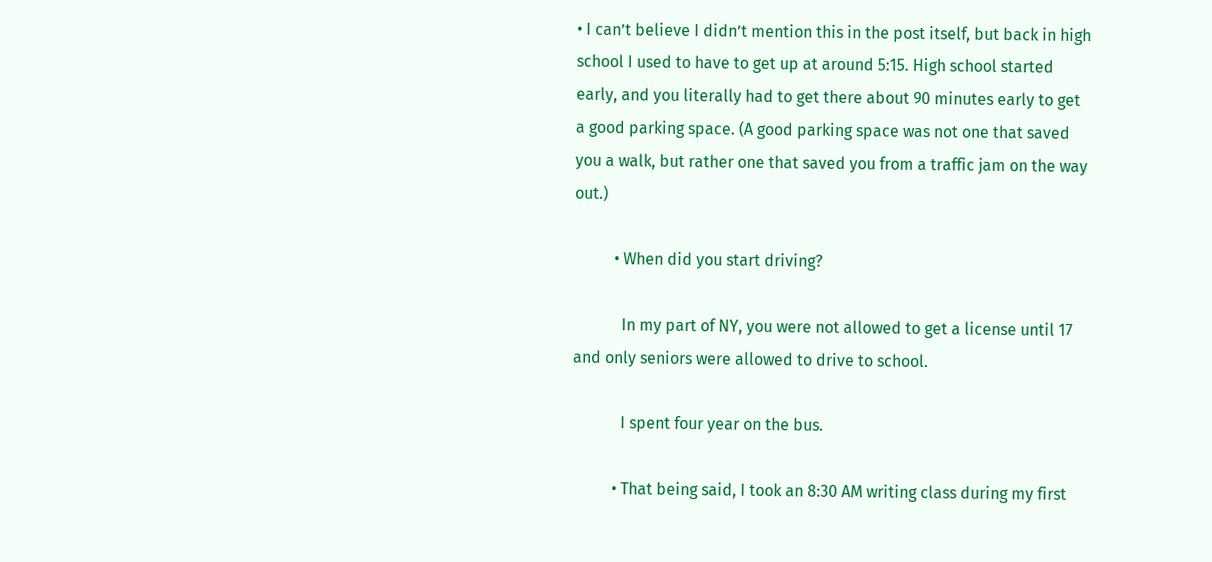• I can’t believe I didn’t mention this in the post itself, but back in high school I used to have to get up at around 5:15. High school started early, and you literally had to get there about 90 minutes early to get a good parking space. (A good parking space was not one that saved you a walk, but rather one that saved you from a traffic jam on the way out.)

          • When did you start driving?

            In my part of NY, you were not allowed to get a license until 17 and only seniors were allowed to drive to school.

            I spent four year on the bus.

          • That being said, I took an 8:30 AM writing class during my first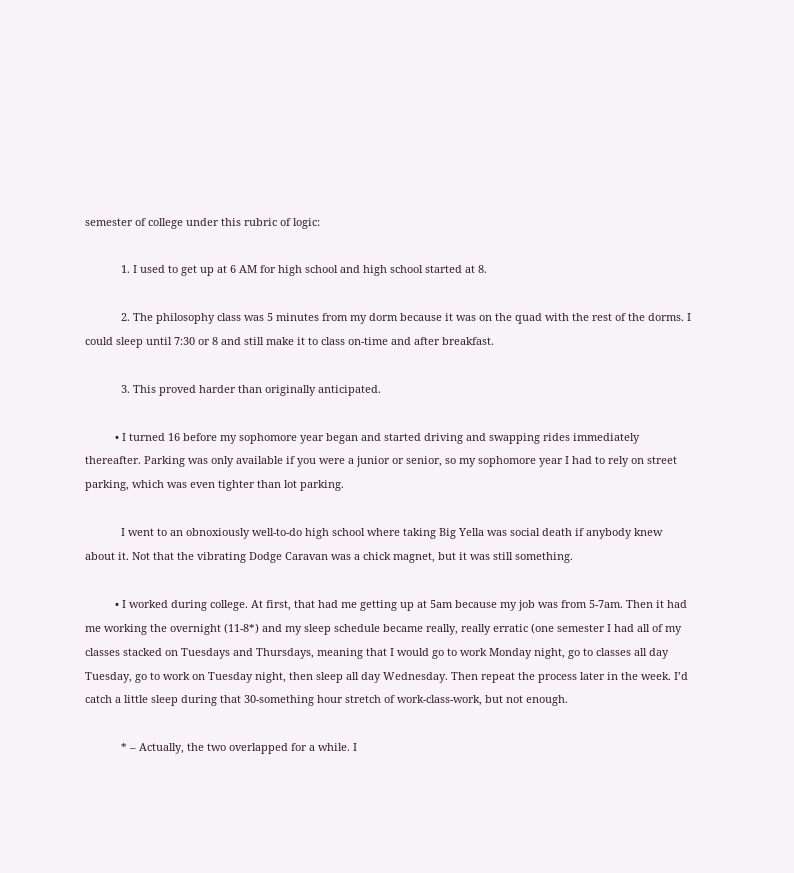semester of college under this rubric of logic:

            1. I used to get up at 6 AM for high school and high school started at 8.

            2. The philosophy class was 5 minutes from my dorm because it was on the quad with the rest of the dorms. I could sleep until 7:30 or 8 and still make it to class on-time and after breakfast.

            3. This proved harder than originally anticipated.

          • I turned 16 before my sophomore year began and started driving and swapping rides immediately thereafter. Parking was only available if you were a junior or senior, so my sophomore year I had to rely on street parking, which was even tighter than lot parking.

            I went to an obnoxiously well-to-do high school where taking Big Yella was social death if anybody knew about it. Not that the vibrating Dodge Caravan was a chick magnet, but it was still something.

          • I worked during college. At first, that had me getting up at 5am because my job was from 5-7am. Then it had me working the overnight (11-8*) and my sleep schedule became really, really erratic (one semester I had all of my classes stacked on Tuesdays and Thursdays, meaning that I would go to work Monday night, go to classes all day Tuesday, go to work on Tuesday night, then sleep all day Wednesday. Then repeat the process later in the week. I’d catch a little sleep during that 30-something hour stretch of work-class-work, but not enough.

            * – Actually, the two overlapped for a while. I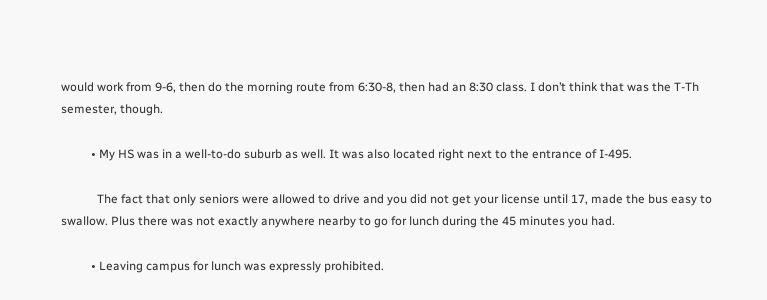would work from 9-6, then do the morning route from 6:30-8, then had an 8:30 class. I don’t think that was the T-Th semester, though.

          • My HS was in a well-to-do suburb as well. It was also located right next to the entrance of I-495.

            The fact that only seniors were allowed to drive and you did not get your license until 17, made the bus easy to swallow. Plus there was not exactly anywhere nearby to go for lunch during the 45 minutes you had.

          • Leaving campus for lunch was expressly prohibited.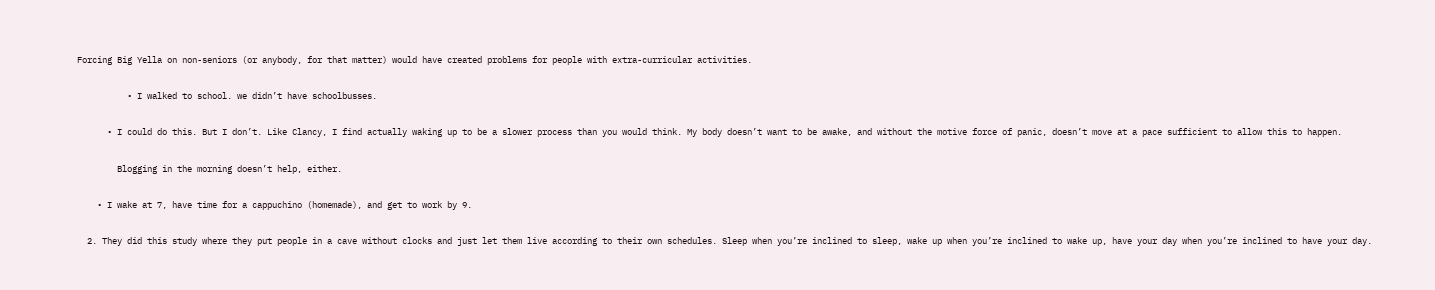Forcing Big Yella on non-seniors (or anybody, for that matter) would have created problems for people with extra-curricular activities.

          • I walked to school. we didn’t have schoolbusses.

      • I could do this. But I don’t. Like Clancy, I find actually waking up to be a slower process than you would think. My body doesn’t want to be awake, and without the motive force of panic, doesn’t move at a pace sufficient to allow this to happen.

        Blogging in the morning doesn’t help, either.

    • I wake at 7, have time for a cappuchino (homemade), and get to work by 9.

  2. They did this study where they put people in a cave without clocks and just let them live according to their own schedules. Sleep when you’re inclined to sleep, wake up when you’re inclined to wake up, have your day when you’re inclined to have your day.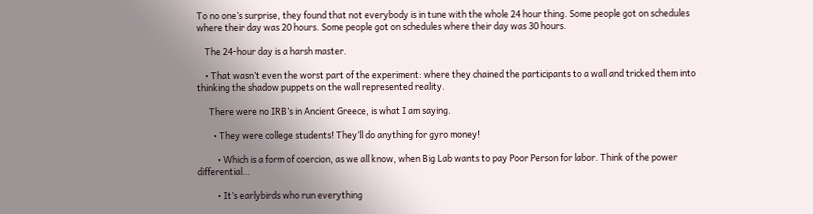To no one’s surprise, they found that not everybody is in tune with the whole 24 hour thing. Some people got on schedules where their day was 20 hours. Some people got on schedules where their day was 30 hours.

    The 24-hour day is a harsh master.

    • That wasn’t even the worst part of the experiment: where they chained the participants to a wall and tricked them into thinking the shadow puppets on the wall represented reality.

      There were no IRB’s in Ancient Greece, is what I am saying.

        • They were college students! They’ll do anything for gyro money!

          • Which is a form of coercion, as we all know, when Big Lab wants to pay Poor Person for labor. Think of the power differential…

          • It’s earlybirds who run everything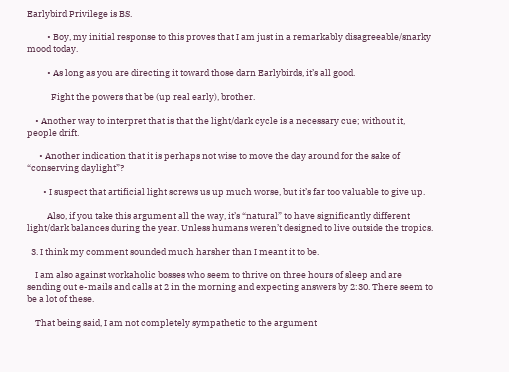Earlybird Privilege is BS.

          • Boy, my initial response to this proves that I am just in a remarkably disagreeable/snarky mood today.

          • As long as you are directing it toward those darn Earlybirds, it’s all good.

            Fight the powers that be (up real early), brother.

    • Another way to interpret that is that the light/dark cycle is a necessary cue; without it, people drift.

      • Another indication that it is perhaps not wise to move the day around for the sake of “conserving daylight”?

        • I suspect that artificial light screws us up much worse, but it’s far too valuable to give up.

          Also, if you take this argument all the way, it’s “natural” to have significantly different light/dark balances during the year. Unless humans weren’t designed to live outside the tropics.

  3. I think my comment sounded much harsher than I meant it to be.

    I am also against workaholic bosses who seem to thrive on three hours of sleep and are sending out e-mails and calls at 2 in the morning and expecting answers by 2:30. There seem to be a lot of these.

    That being said, I am not completely sympathetic to the argument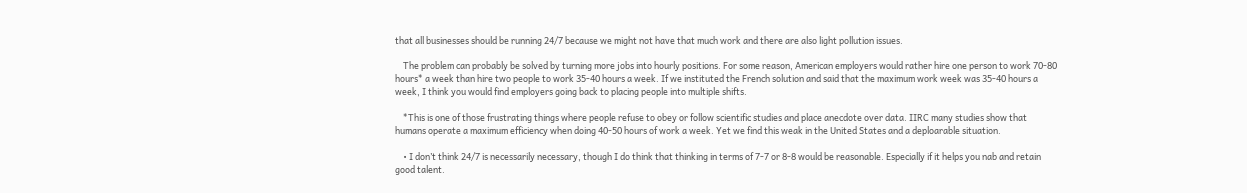that all businesses should be running 24/7 because we might not have that much work and there are also light pollution issues.

    The problem can probably be solved by turning more jobs into hourly positions. For some reason, American employers would rather hire one person to work 70-80 hours* a week than hire two people to work 35-40 hours a week. If we instituted the French solution and said that the maximum work week was 35-40 hours a week, I think you would find employers going back to placing people into multiple shifts.

    *This is one of those frustrating things where people refuse to obey or follow scientific studies and place anecdote over data. IIRC many studies show that humans operate a maximum efficiency when doing 40-50 hours of work a week. Yet we find this weak in the United States and a deploarable situation.

    • I don’t think 24/7 is necessarily necessary, though I do think that thinking in terms of 7-7 or 8-8 would be reasonable. Especially if it helps you nab and retain good talent.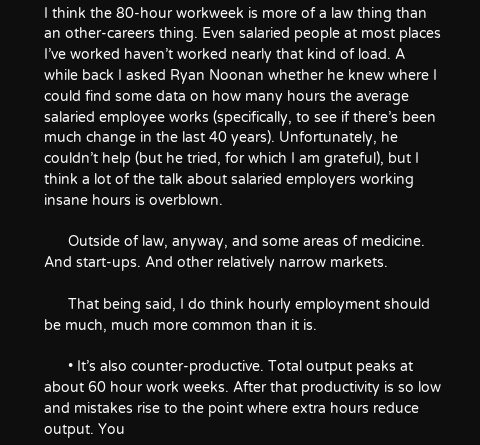I think the 80-hour workweek is more of a law thing than an other-careers thing. Even salaried people at most places I’ve worked haven’t worked nearly that kind of load. A while back I asked Ryan Noonan whether he knew where I could find some data on how many hours the average salaried employee works (specifically, to see if there’s been much change in the last 40 years). Unfortunately, he couldn’t help (but he tried, for which I am grateful), but I think a lot of the talk about salaried employers working insane hours is overblown.

      Outside of law, anyway, and some areas of medicine. And start-ups. And other relatively narrow markets.

      That being said, I do think hourly employment should be much, much more common than it is.

      • It’s also counter-productive. Total output peaks at about 60 hour work weeks. After that productivity is so low and mistakes rise to the point where extra hours reduce output. You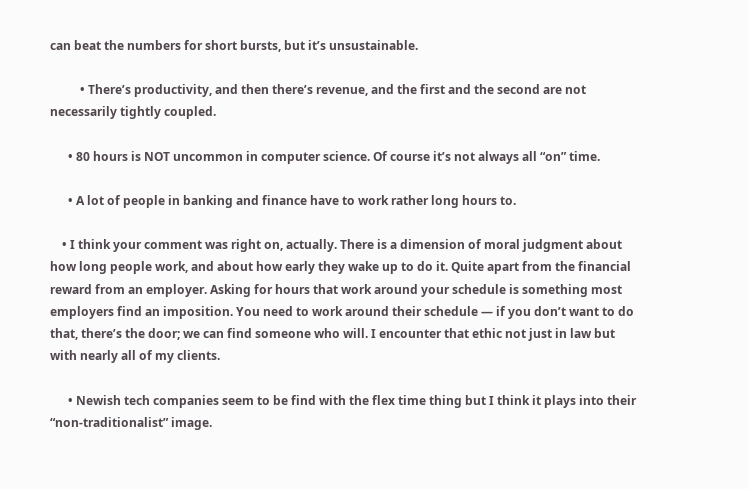can beat the numbers for short bursts, but it’s unsustainable.

          • There’s productivity, and then there’s revenue, and the first and the second are not necessarily tightly coupled.

      • 80 hours is NOT uncommon in computer science. Of course it’s not always all “on” time.

      • A lot of people in banking and finance have to work rather long hours to.

    • I think your comment was right on, actually. There is a dimension of moral judgment about how long people work, and about how early they wake up to do it. Quite apart from the financial reward from an employer. Asking for hours that work around your schedule is something most employers find an imposition. You need to work around their schedule — if you don’t want to do that, there’s the door; we can find someone who will. I encounter that ethic not just in law but with nearly all of my clients.

      • Newish tech companies seem to be find with the flex time thing but I think it plays into their “non-traditionalist” image.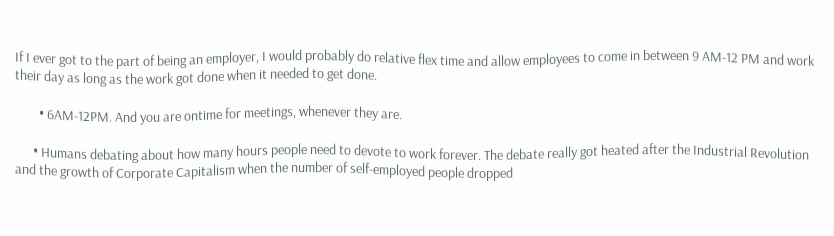If I ever got to the part of being an employer, I would probably do relative flex time and allow employees to come in between 9 AM-12 PM and work their day as long as the work got done when it needed to get done.

        • 6AM-12PM. And you are ontime for meetings, whenever they are.

      • Humans debating about how many hours people need to devote to work forever. The debate really got heated after the Industrial Revolution and the growth of Corporate Capitalism when the number of self-employed people dropped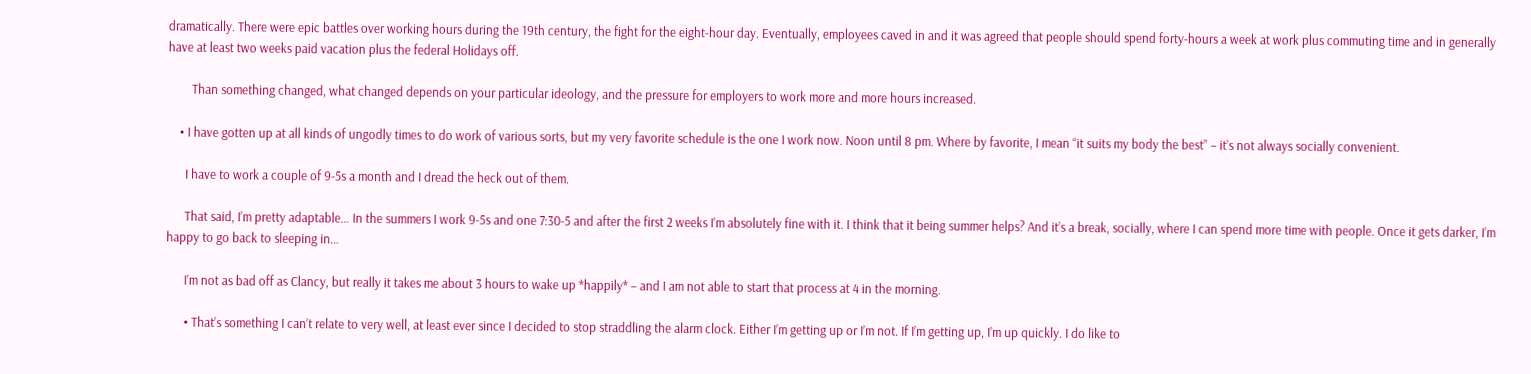dramatically. There were epic battles over working hours during the 19th century, the fight for the eight-hour day. Eventually, employees caved in and it was agreed that people should spend forty-hours a week at work plus commuting time and in generally have at least two weeks paid vacation plus the federal Holidays off.

        Than something changed, what changed depends on your particular ideology, and the pressure for employers to work more and more hours increased.

    • I have gotten up at all kinds of ungodly times to do work of various sorts, but my very favorite schedule is the one I work now. Noon until 8 pm. Where by favorite, I mean “it suits my body the best” – it’s not always socially convenient.

      I have to work a couple of 9-5s a month and I dread the heck out of them.

      That said, I’m pretty adaptable… In the summers I work 9-5s and one 7:30-5 and after the first 2 weeks I’m absolutely fine with it. I think that it being summer helps? And it’s a break, socially, where I can spend more time with people. Once it gets darker, I’m happy to go back to sleeping in…

      I’m not as bad off as Clancy, but really it takes me about 3 hours to wake up *happily* – and I am not able to start that process at 4 in the morning.

      • That’s something I can’t relate to very well, at least ever since I decided to stop straddling the alarm clock. Either I’m getting up or I’m not. If I’m getting up, I’m up quickly. I do like to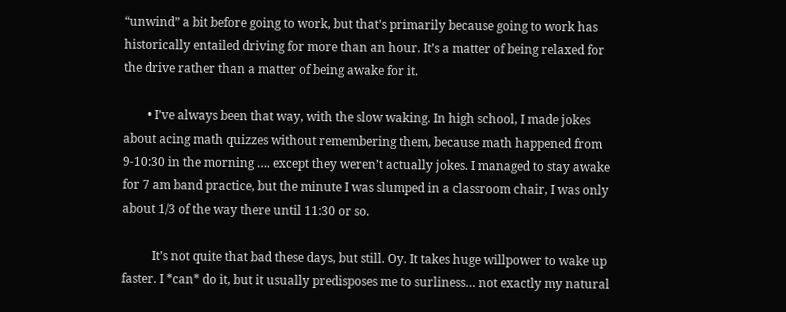“unwind” a bit before going to work, but that’s primarily because going to work has historically entailed driving for more than an hour. It’s a matter of being relaxed for the drive rather than a matter of being awake for it.

        • I’ve always been that way, with the slow waking. In high school, I made jokes about acing math quizzes without remembering them, because math happened from 9-10:30 in the morning …. except they weren’t actually jokes. I managed to stay awake for 7 am band practice, but the minute I was slumped in a classroom chair, I was only about 1/3 of the way there until 11:30 or so.

          It’s not quite that bad these days, but still. Oy. It takes huge willpower to wake up faster. I *can* do it, but it usually predisposes me to surliness… not exactly my natural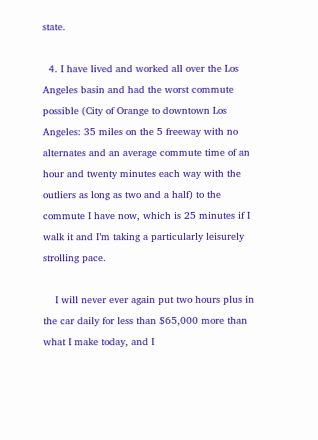state.

  4. I have lived and worked all over the Los Angeles basin and had the worst commute possible (City of Orange to downtown Los Angeles: 35 miles on the 5 freeway with no alternates and an average commute time of an hour and twenty minutes each way with the outliers as long as two and a half) to the commute I have now, which is 25 minutes if I walk it and I’m taking a particularly leisurely strolling pace.

    I will never ever again put two hours plus in the car daily for less than $65,000 more than what I make today, and I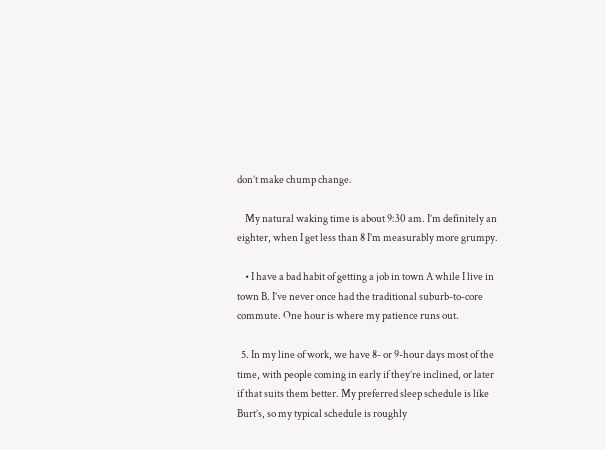don’t make chump change.

    My natural waking time is about 9:30 am. I’m definitely an eighter, when I get less than 8 I’m measurably more grumpy.

    • I have a bad habit of getting a job in town A while I live in town B. I’ve never once had the traditional suburb-to-core commute. One hour is where my patience runs out.

  5. In my line of work, we have 8- or 9-hour days most of the time, with people coming in early if they’re inclined, or later if that suits them better. My preferred sleep schedule is like Burt’s, so my typical schedule is roughly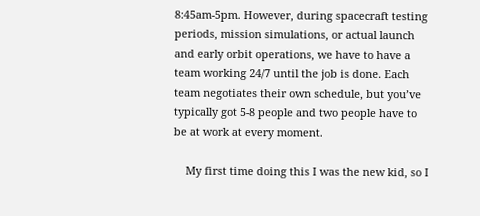8:45am-5pm. However, during spacecraft testing periods, mission simulations, or actual launch and early orbit operations, we have to have a team working 24/7 until the job is done. Each team negotiates their own schedule, but you’ve typically got 5-8 people and two people have to be at work at every moment.

    My first time doing this I was the new kid, so I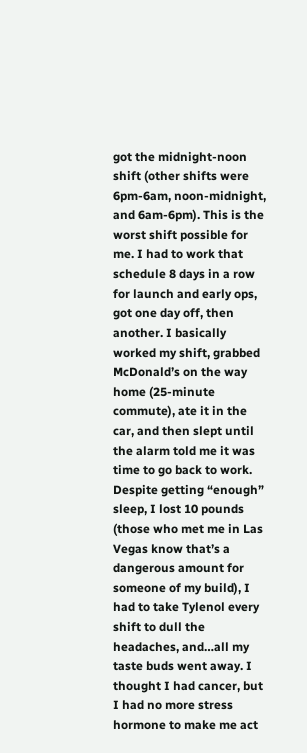got the midnight-noon shift (other shifts were 6pm-6am, noon-midnight, and 6am-6pm). This is the worst shift possible for me. I had to work that schedule 8 days in a row for launch and early ops, got one day off, then another. I basically worked my shift, grabbed McDonald’s on the way home (25-minute commute), ate it in the car, and then slept until the alarm told me it was time to go back to work. Despite getting “enough” sleep, I lost 10 pounds (those who met me in Las Vegas know that’s a dangerous amount for someone of my build), I had to take Tylenol every shift to dull the headaches, and…all my taste buds went away. I thought I had cancer, but I had no more stress hormone to make me act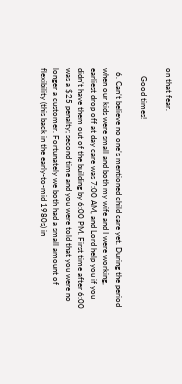on that fear.

    Good times!

  6. Can’t believe no one’s mentioned child care yet. During the period when our kids were small and both my wife and I were working, earliest drop off at day care was 7:00 AM, and Lord help you if you didn’t have them out of the building by 6:00 PM. First time after 6:00 was a $25 penalty; second time and you were told that you were no longer a customer. Fortunately we both had a small amount of flexibility (this back in the early-to-mid 1980s) in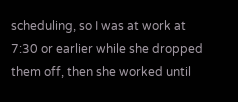scheduling, so I was at work at 7:30 or earlier while she dropped them off, then she worked until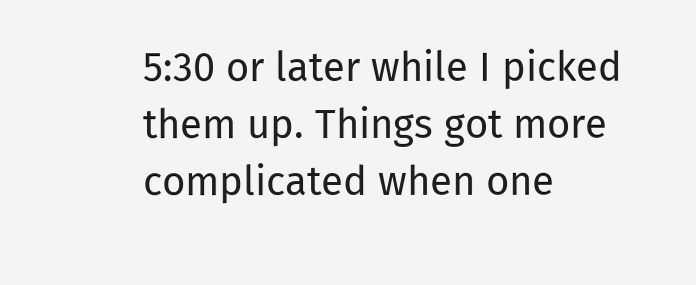5:30 or later while I picked them up. Things got more complicated when one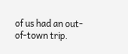of us had an out-of-town trip.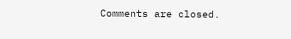Comments are closed.